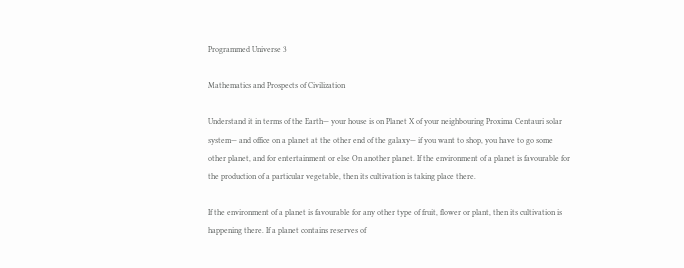Programmed Universe 3

Mathematics and Prospects of Civilization

Understand it in terms of the Earth— your house is on Planet X of your neighbouring Proxima Centauri solar system— and office on a planet at the other end of the galaxy— if you want to shop, you have to go some other planet, and for entertainment or else On another planet. If the environment of a planet is favourable for the production of a particular vegetable, then its cultivation is taking place there.

If the environment of a planet is favourable for any other type of fruit, flower or plant, then its cultivation is happening there. If a planet contains reserves of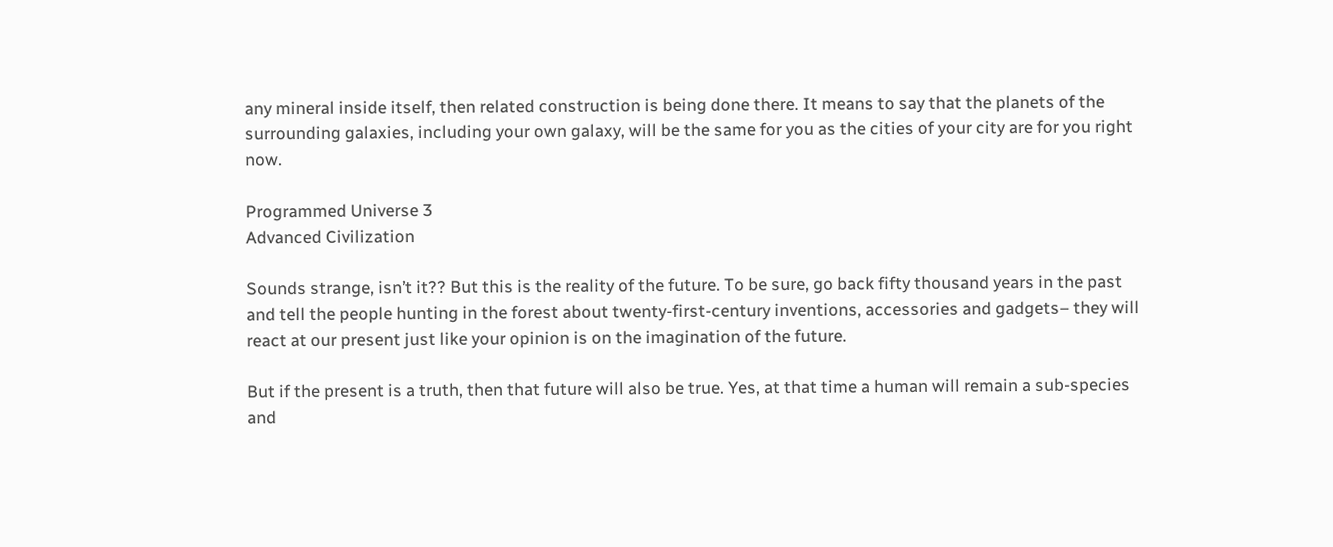any mineral inside itself, then related construction is being done there. It means to say that the planets of the surrounding galaxies, including your own galaxy, will be the same for you as the cities of your city are for you right now.

Programmed Universe 3
Advanced Civilization

Sounds strange, isn’t it?? But this is the reality of the future. To be sure, go back fifty thousand years in the past and tell the people hunting in the forest about twenty-first-century inventions, accessories and gadgets– they will react at our present just like your opinion is on the imagination of the future.

But if the present is a truth, then that future will also be true. Yes, at that time a human will remain a sub-species and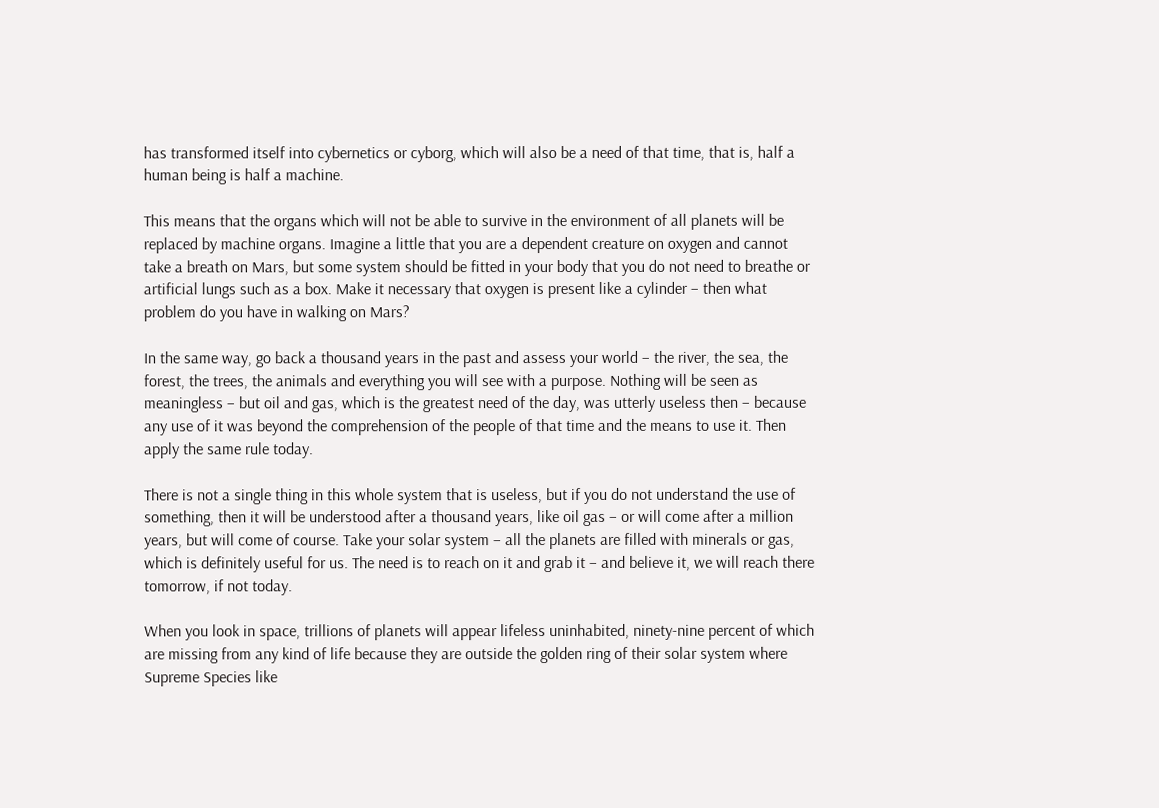has transformed itself into cybernetics or cyborg, which will also be a need of that time, that is, half a human being is half a machine.

This means that the organs which will not be able to survive in the environment of all planets will be replaced by machine organs. Imagine a little that you are a dependent creature on oxygen and cannot take a breath on Mars, but some system should be fitted in your body that you do not need to breathe or artificial lungs such as a box. Make it necessary that oxygen is present like a cylinder – then what problem do you have in walking on Mars?

In the same way, go back a thousand years in the past and assess your world – the river, the sea, the forest, the trees, the animals and everything you will see with a purpose. Nothing will be seen as meaningless – but oil and gas, which is the greatest need of the day, was utterly useless then – because any use of it was beyond the comprehension of the people of that time and the means to use it. Then apply the same rule today.

There is not a single thing in this whole system that is useless, but if you do not understand the use of something, then it will be understood after a thousand years, like oil gas – or will come after a million years, but will come of course. Take your solar system – all the planets are filled with minerals or gas, which is definitely useful for us. The need is to reach on it and grab it – and believe it, we will reach there tomorrow, if not today.

When you look in space, trillions of planets will appear lifeless uninhabited, ninety-nine percent of which are missing from any kind of life because they are outside the golden ring of their solar system where Supreme Species like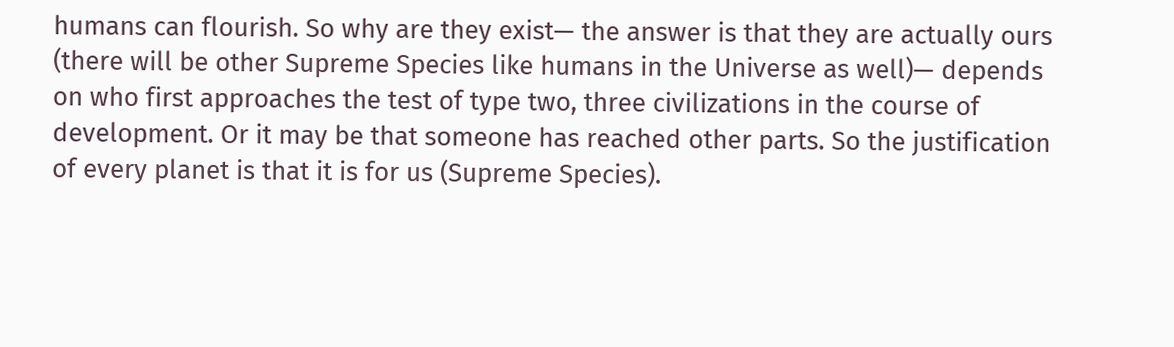humans can flourish. So why are they exist— the answer is that they are actually ours (there will be other Supreme Species like humans in the Universe as well)— depends on who first approaches the test of type two, three civilizations in the course of development. Or it may be that someone has reached other parts. So the justification of every planet is that it is for us (Supreme Species).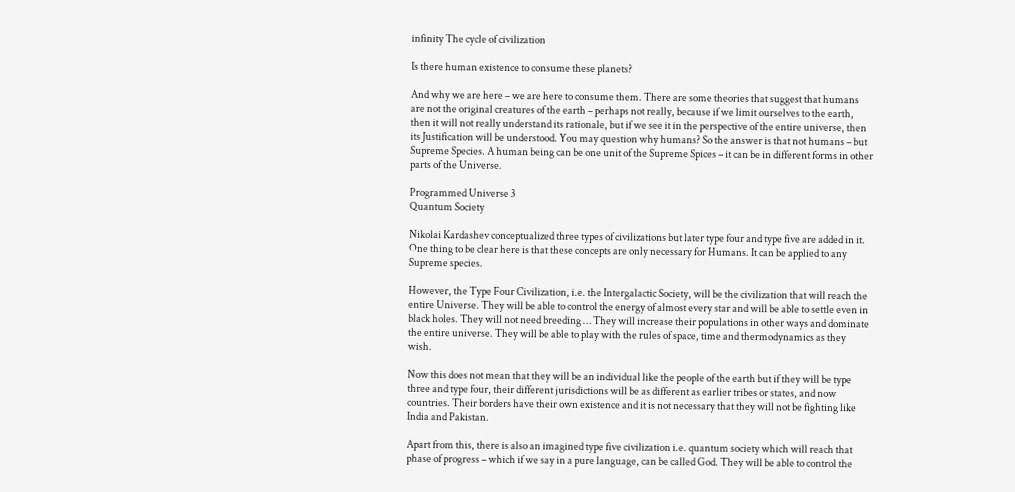infinity The cycle of civilization

Is there human existence to consume these planets?

And why we are here – we are here to consume them. There are some theories that suggest that humans are not the original creatures of the earth – perhaps not really, because if we limit ourselves to the earth, then it will not really understand its rationale, but if we see it in the perspective of the entire universe, then its Justification will be understood. You may question why humans? So the answer is that not humans – but Supreme Species. A human being can be one unit of the Supreme Spices – it can be in different forms in other parts of the Universe.

Programmed Universe 3
Quantum Society

Nikolai Kardashev conceptualized three types of civilizations but later type four and type five are added in it. One thing to be clear here is that these concepts are only necessary for Humans. It can be applied to any Supreme species.

However, the Type Four Civilization, i.e. the Intergalactic Society, will be the civilization that will reach the entire Universe. They will be able to control the energy of almost every star and will be able to settle even in black holes. They will not need breeding … They will increase their populations in other ways and dominate the entire universe. They will be able to play with the rules of space, time and thermodynamics as they wish.

Now this does not mean that they will be an individual like the people of the earth but if they will be type three and type four, their different jurisdictions will be as different as earlier tribes or states, and now countries. Their borders have their own existence and it is not necessary that they will not be fighting like India and Pakistan.

Apart from this, there is also an imagined type five civilization i.e. quantum society which will reach that phase of progress – which if we say in a pure language, can be called God. They will be able to control the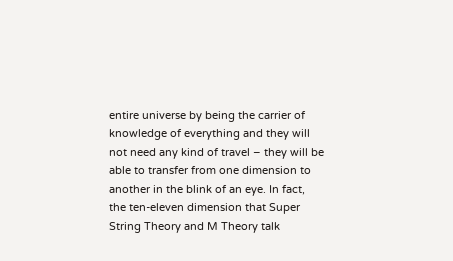entire universe by being the carrier of knowledge of everything and they will not need any kind of travel – they will be able to transfer from one dimension to another in the blink of an eye. In fact, the ten-eleven dimension that Super String Theory and M Theory talk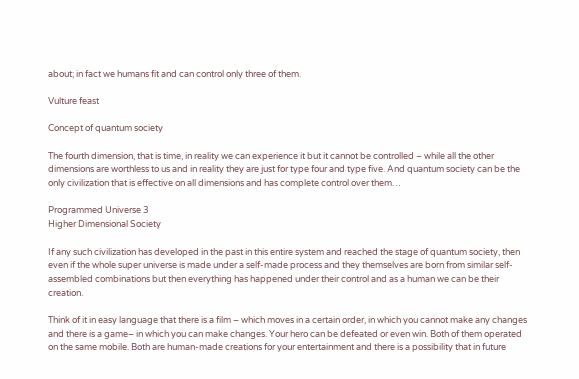about; in fact we humans fit and can control only three of them.

Vulture feast

Concept of quantum society

The fourth dimension, that is time, in reality we can experience it but it cannot be controlled – while all the other dimensions are worthless to us and in reality they are just for type four and type five. And quantum society can be the only civilization that is effective on all dimensions and has complete control over them…

Programmed Universe 3
Higher Dimensional Society

If any such civilization has developed in the past in this entire system and reached the stage of quantum society, then even if the whole super universe is made under a self-made process and they themselves are born from similar self-assembled combinations but then everything has happened under their control and as a human we can be their creation.

Think of it in easy language that there is a film – which moves in a certain order, in which you cannot make any changes and there is a game– in which you can make changes. Your hero can be defeated or even win. Both of them operated on the same mobile. Both are human-made creations for your entertainment and there is a possibility that in future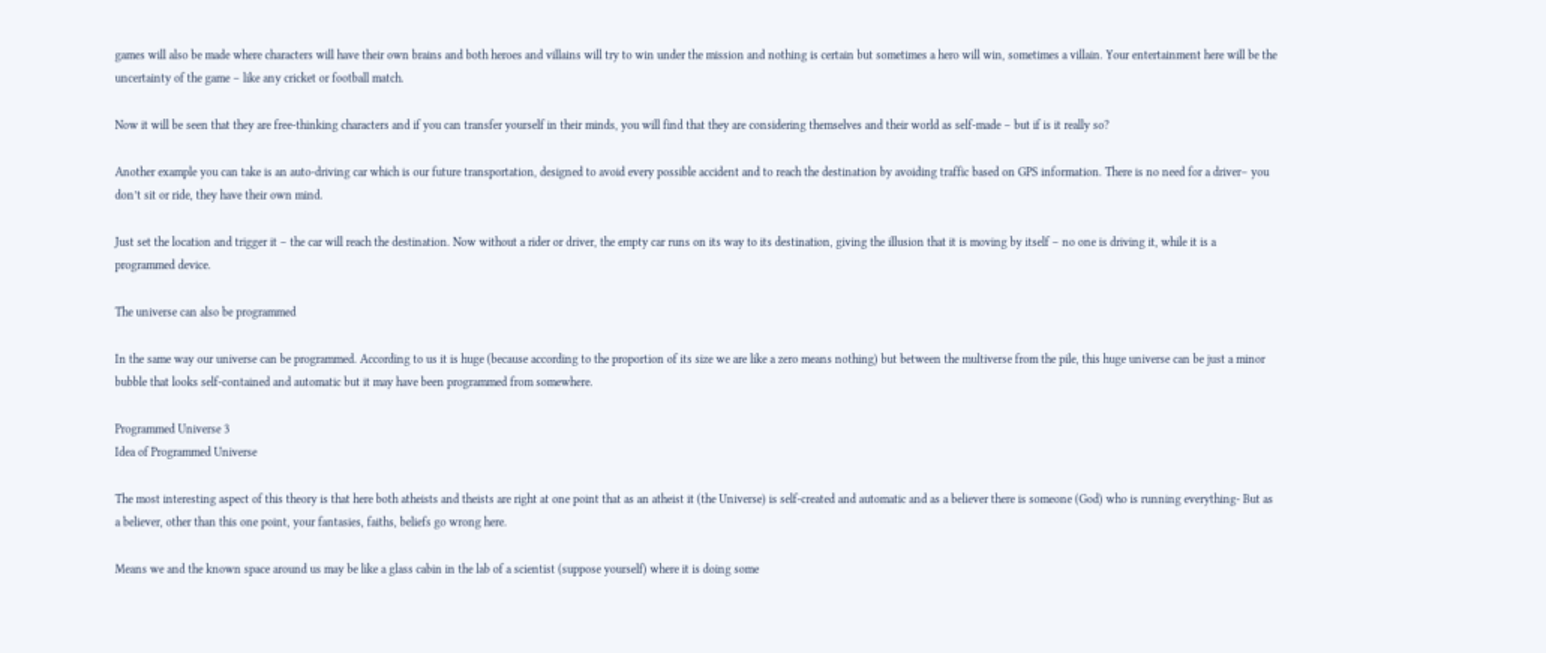games will also be made where characters will have their own brains and both heroes and villains will try to win under the mission and nothing is certain but sometimes a hero will win, sometimes a villain. Your entertainment here will be the uncertainty of the game – like any cricket or football match.

Now it will be seen that they are free-thinking characters and if you can transfer yourself in their minds, you will find that they are considering themselves and their world as self-made – but if is it really so?

Another example you can take is an auto-driving car which is our future transportation, designed to avoid every possible accident and to reach the destination by avoiding traffic based on GPS information. There is no need for a driver– you don’t sit or ride, they have their own mind.

Just set the location and trigger it – the car will reach the destination. Now without a rider or driver, the empty car runs on its way to its destination, giving the illusion that it is moving by itself – no one is driving it, while it is a programmed device.

The universe can also be programmed

In the same way our universe can be programmed. According to us it is huge (because according to the proportion of its size we are like a zero means nothing) but between the multiverse from the pile, this huge universe can be just a minor bubble that looks self-contained and automatic but it may have been programmed from somewhere.

Programmed Universe 3
Idea of Programmed Universe

The most interesting aspect of this theory is that here both atheists and theists are right at one point that as an atheist it (the Universe) is self-created and automatic and as a believer there is someone (God) who is running everything- But as a believer, other than this one point, your fantasies, faiths, beliefs go wrong here.

Means we and the known space around us may be like a glass cabin in the lab of a scientist (suppose yourself) where it is doing some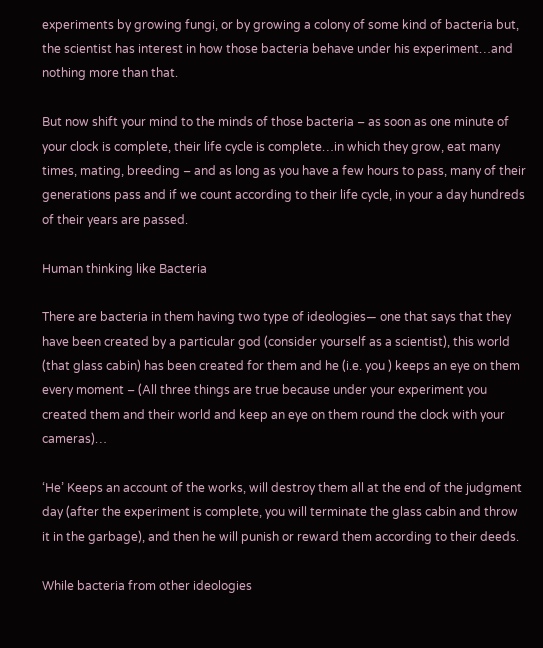experiments by growing fungi, or by growing a colony of some kind of bacteria but, the scientist has interest in how those bacteria behave under his experiment…and nothing more than that.

But now shift your mind to the minds of those bacteria – as soon as one minute of your clock is complete, their life cycle is complete…in which they grow, eat many times, mating, breeding – and as long as you have a few hours to pass, many of their generations pass and if we count according to their life cycle, in your a day hundreds of their years are passed.

Human thinking like Bacteria

There are bacteria in them having two type of ideologies— one that says that they have been created by a particular god (consider yourself as a scientist), this world (that glass cabin) has been created for them and he (i.e. you ) keeps an eye on them every moment – (All three things are true because under your experiment you created them and their world and keep an eye on them round the clock with your cameras)…

‘He’ Keeps an account of the works, will destroy them all at the end of the judgment day (after the experiment is complete, you will terminate the glass cabin and throw it in the garbage), and then he will punish or reward them according to their deeds.

While bacteria from other ideologies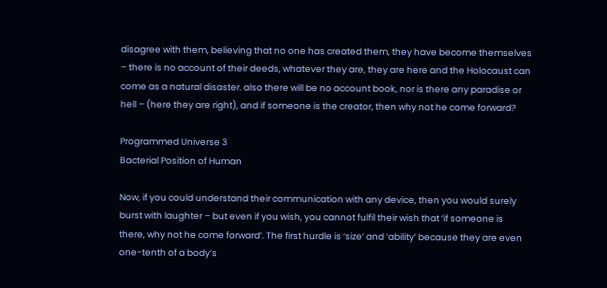disagree with them, believing that no one has created them, they have become themselves – there is no account of their deeds, whatever they are, they are here and the Holocaust can come as a natural disaster. also there will be no account book, nor is there any paradise or hell – (here they are right), and if someone is the creator, then why not he come forward?

Programmed Universe 3
Bacterial Position of Human

Now, if you could understand their communication with any device, then you would surely burst with laughter – but even if you wish, you cannot fulfil their wish that ‘if someone is there, why not he come forward’. The first hurdle is ‘size’ and ‘ability’ because they are even one-tenth of a body’s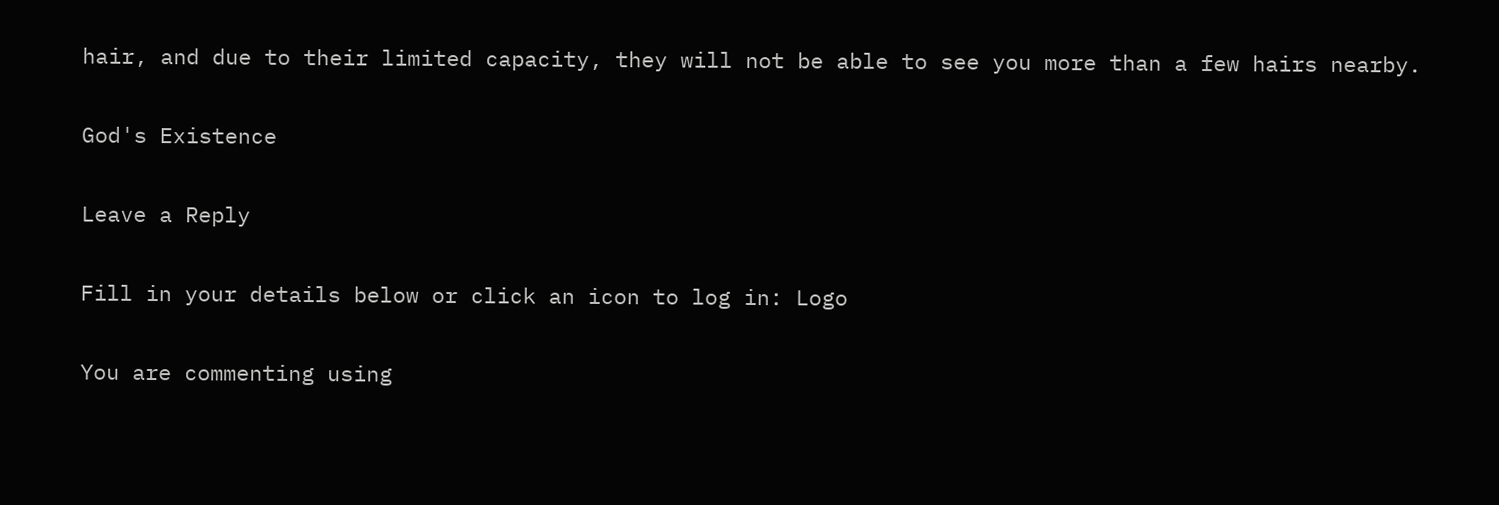hair, and due to their limited capacity, they will not be able to see you more than a few hairs nearby.

God's Existence

Leave a Reply

Fill in your details below or click an icon to log in: Logo

You are commenting using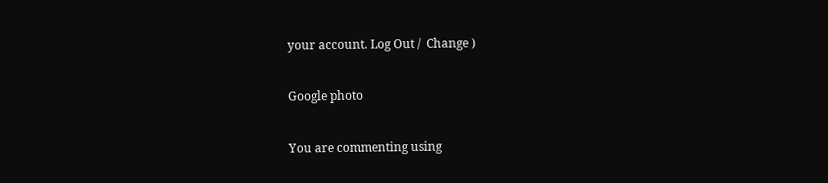your account. Log Out /  Change )

Google photo

You are commenting using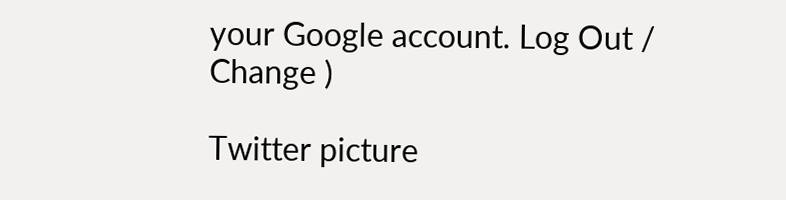your Google account. Log Out /  Change )

Twitter picture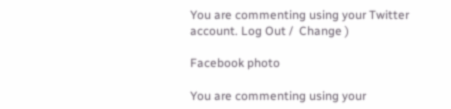You are commenting using your Twitter account. Log Out /  Change )

Facebook photo

You are commenting using your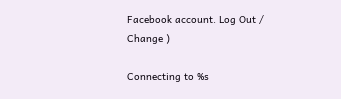Facebook account. Log Out /  Change )

Connecting to %s